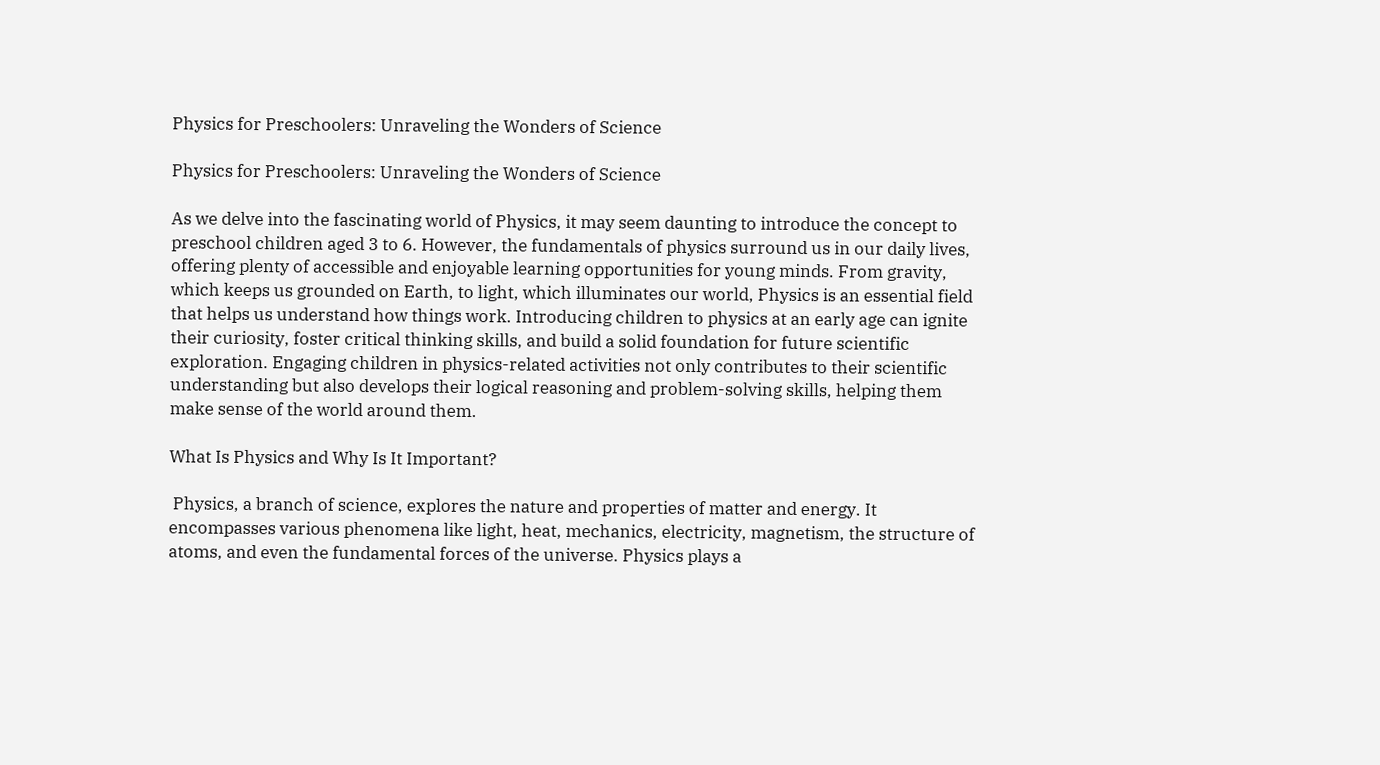Physics for Preschoolers: Unraveling the Wonders of Science

Physics for Preschoolers: Unraveling the Wonders of Science

As we delve into the fascinating world of Physics, it may seem daunting to introduce the concept to preschool children aged 3 to 6. However, the fundamentals of physics surround us in our daily lives, offering plenty of accessible and enjoyable learning opportunities for young minds. From gravity, which keeps us grounded on Earth, to light, which illuminates our world, Physics is an essential field that helps us understand how things work. Introducing children to physics at an early age can ignite their curiosity, foster critical thinking skills, and build a solid foundation for future scientific exploration. Engaging children in physics-related activities not only contributes to their scientific understanding but also develops their logical reasoning and problem-solving skills, helping them make sense of the world around them.

What Is Physics and Why Is It Important?

 Physics, a branch of science, explores the nature and properties of matter and energy. It encompasses various phenomena like light, heat, mechanics, electricity, magnetism, the structure of atoms, and even the fundamental forces of the universe. Physics plays a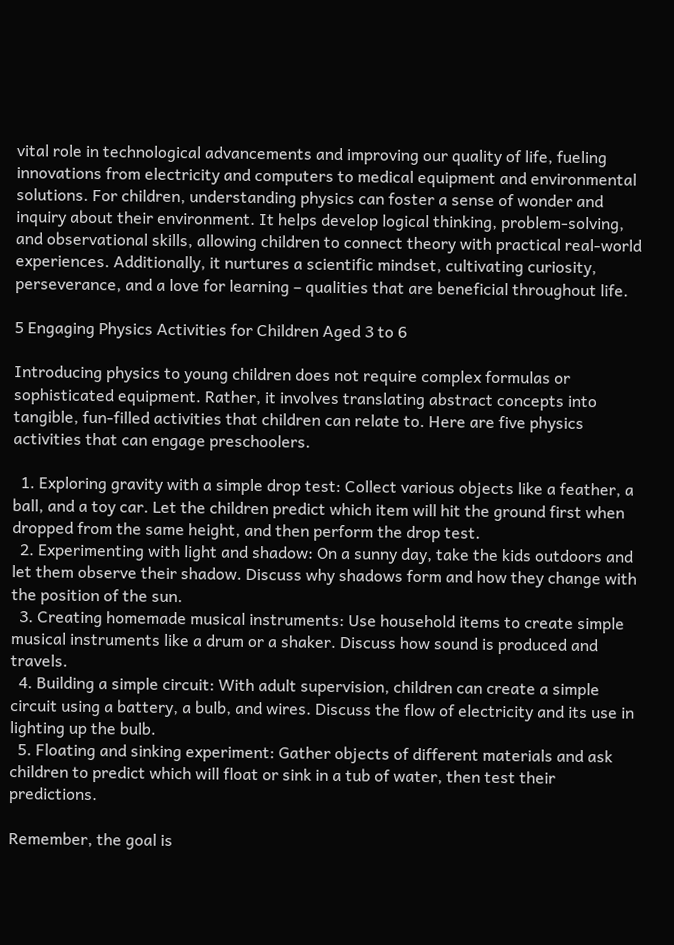vital role in technological advancements and improving our quality of life, fueling innovations from electricity and computers to medical equipment and environmental solutions. For children, understanding physics can foster a sense of wonder and inquiry about their environment. It helps develop logical thinking, problem-solving, and observational skills, allowing children to connect theory with practical real-world experiences. Additionally, it nurtures a scientific mindset, cultivating curiosity, perseverance, and a love for learning – qualities that are beneficial throughout life.

5 Engaging Physics Activities for Children Aged 3 to 6

Introducing physics to young children does not require complex formulas or sophisticated equipment. Rather, it involves translating abstract concepts into tangible, fun-filled activities that children can relate to. Here are five physics activities that can engage preschoolers.

  1. Exploring gravity with a simple drop test: Collect various objects like a feather, a ball, and a toy car. Let the children predict which item will hit the ground first when dropped from the same height, and then perform the drop test.
  2. Experimenting with light and shadow: On a sunny day, take the kids outdoors and let them observe their shadow. Discuss why shadows form and how they change with the position of the sun.
  3. Creating homemade musical instruments: Use household items to create simple musical instruments like a drum or a shaker. Discuss how sound is produced and travels.
  4. Building a simple circuit: With adult supervision, children can create a simple circuit using a battery, a bulb, and wires. Discuss the flow of electricity and its use in lighting up the bulb.
  5. Floating and sinking experiment: Gather objects of different materials and ask children to predict which will float or sink in a tub of water, then test their predictions.

Remember, the goal is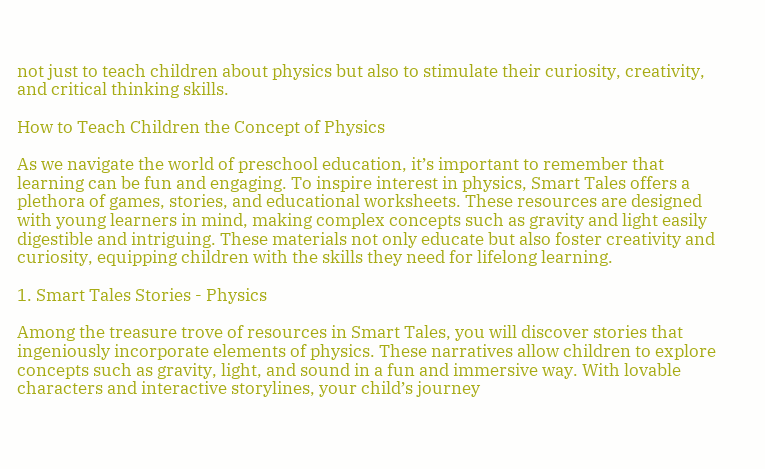not just to teach children about physics but also to stimulate their curiosity, creativity, and critical thinking skills.

How to Teach Children the Concept of Physics

As we navigate the world of preschool education, it’s important to remember that learning can be fun and engaging. To inspire interest in physics, Smart Tales offers a plethora of games, stories, and educational worksheets. These resources are designed with young learners in mind, making complex concepts such as gravity and light easily digestible and intriguing. These materials not only educate but also foster creativity and curiosity, equipping children with the skills they need for lifelong learning.

1. Smart Tales Stories - Physics

Among the treasure trove of resources in Smart Tales, you will discover stories that ingeniously incorporate elements of physics. These narratives allow children to explore concepts such as gravity, light, and sound in a fun and immersive way. With lovable characters and interactive storylines, your child’s journey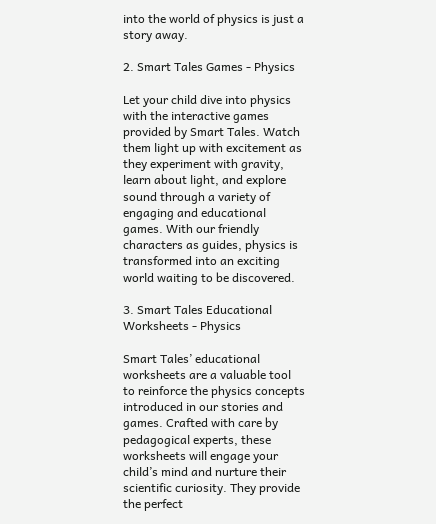into the world of physics is just a story away.

2. Smart Tales Games - Physics

Let your child dive into physics with the interactive games provided by Smart Tales. Watch them light up with excitement as they experiment with gravity, learn about light, and explore sound through a variety of engaging and educational games. With our friendly characters as guides, physics is transformed into an exciting world waiting to be discovered.

3. Smart Tales Educational Worksheets - Physics

Smart Tales’ educational worksheets are a valuable tool to reinforce the physics concepts introduced in our stories and games. Crafted with care by pedagogical experts, these worksheets will engage your child’s mind and nurture their scientific curiosity. They provide the perfect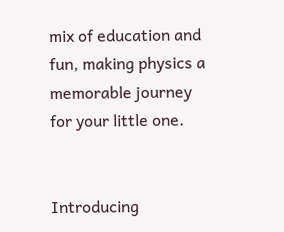mix of education and fun, making physics a memorable journey for your little one.


Introducing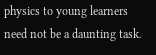physics to young learners need not be a daunting task.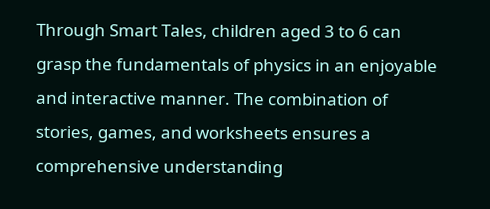Through Smart Tales, children aged 3 to 6 can grasp the fundamentals of physics in an enjoyable and interactive manner. The combination of stories, games, and worksheets ensures a comprehensive understanding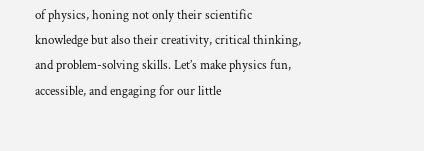of physics, honing not only their scientific knowledge but also their creativity, critical thinking, and problem-solving skills. Let’s make physics fun, accessible, and engaging for our little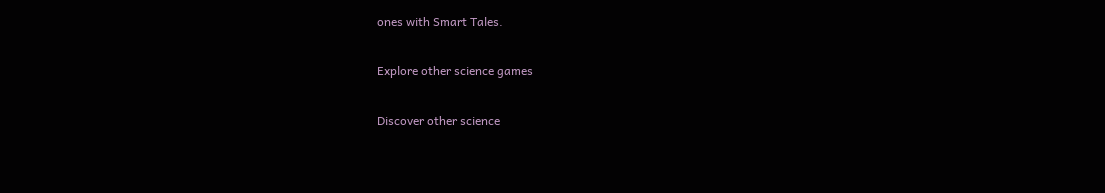ones with Smart Tales.

Explore other science games

Discover other science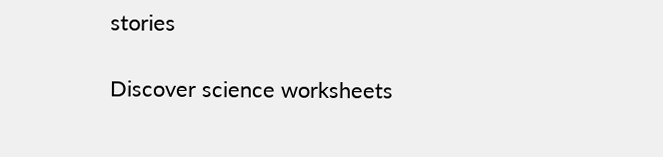stories

Discover science worksheets